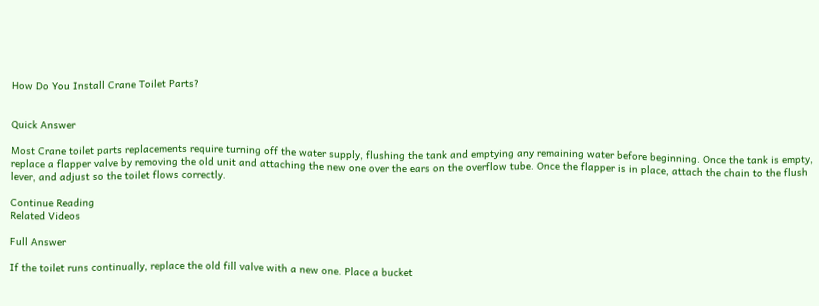How Do You Install Crane Toilet Parts?


Quick Answer

Most Crane toilet parts replacements require turning off the water supply, flushing the tank and emptying any remaining water before beginning. Once the tank is empty, replace a flapper valve by removing the old unit and attaching the new one over the ears on the overflow tube. Once the flapper is in place, attach the chain to the flush lever, and adjust so the toilet flows correctly.

Continue Reading
Related Videos

Full Answer

If the toilet runs continually, replace the old fill valve with a new one. Place a bucket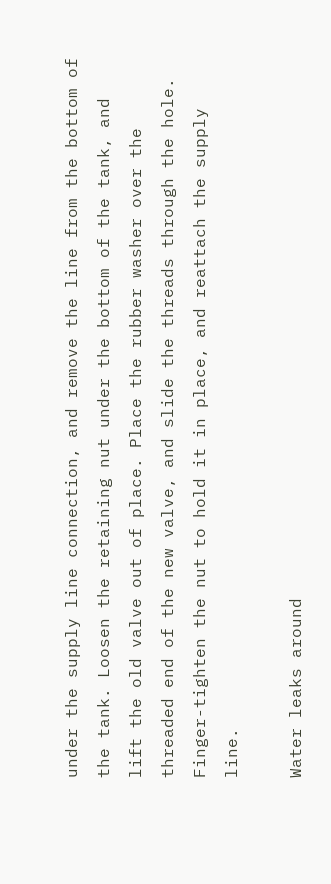under the supply line connection, and remove the line from the bottom of the tank. Loosen the retaining nut under the bottom of the tank, and lift the old valve out of place. Place the rubber washer over the threaded end of the new valve, and slide the threads through the hole. Finger-tighten the nut to hold it in place, and reattach the supply line.

Water leaks around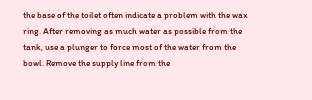the base of the toilet often indicate a problem with the wax ring. After removing as much water as possible from the tank, use a plunger to force most of the water from the bowl. Remove the supply line from the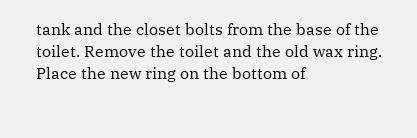tank and the closet bolts from the base of the toilet. Remove the toilet and the old wax ring. Place the new ring on the bottom of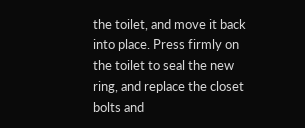the toilet, and move it back into place. Press firmly on the toilet to seal the new ring, and replace the closet bolts and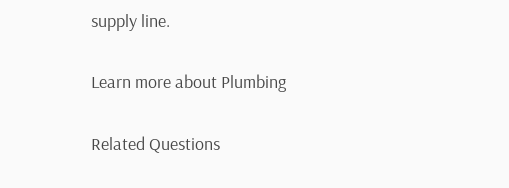supply line.

Learn more about Plumbing

Related Questions